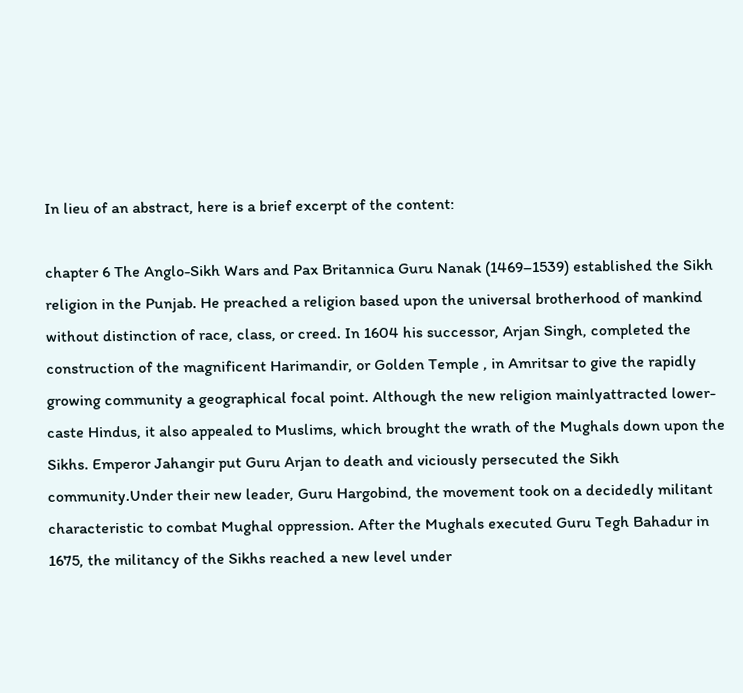In lieu of an abstract, here is a brief excerpt of the content:

chapter 6 The Anglo-Sikh Wars and Pax Britannica Guru Nanak (1469–1539) established the Sikh religion in the Punjab. He preached a religion based upon the universal brotherhood of mankind without distinction of race, class, or creed. In 1604 his successor, Arjan Singh, completed the construction of the magnificent Harimandir, or Golden Temple , in Amritsar to give the rapidly growing community a geographical focal point. Although the new religion mainlyattracted lower-caste Hindus, it also appealed to Muslims, which brought the wrath of the Mughals down upon the Sikhs. Emperor Jahangir put Guru Arjan to death and viciously persecuted the Sikh community.Under their new leader, Guru Hargobind, the movement took on a decidedly militant characteristic to combat Mughal oppression. After the Mughals executed Guru Tegh Bahadur in 1675, the militancy of the Sikhs reached a new level under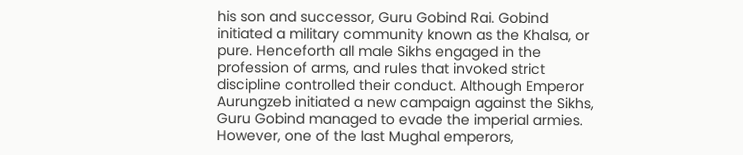his son and successor, Guru Gobind Rai. Gobind initiated a military community known as the Khalsa, or pure. Henceforth all male Sikhs engaged in the profession of arms, and rules that invoked strict discipline controlled their conduct. Although Emperor Aurungzeb initiated a new campaign against the Sikhs, Guru Gobind managed to evade the imperial armies. However, one of the last Mughal emperors,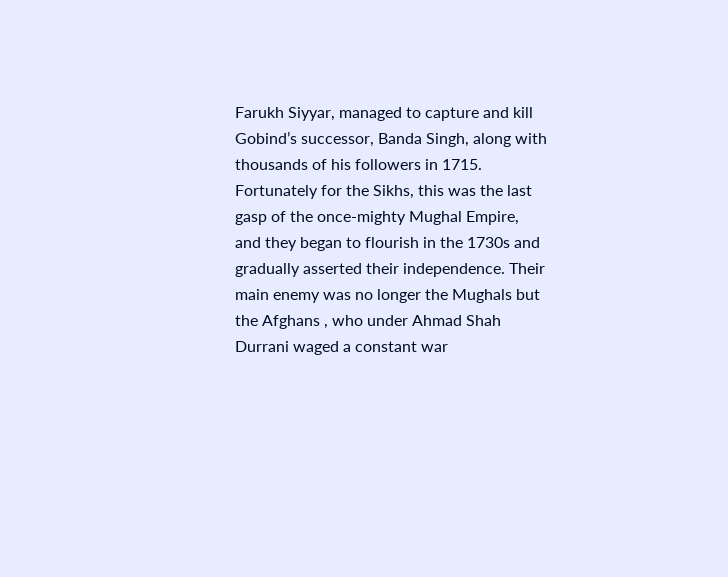Farukh Siyyar, managed to capture and kill Gobind’s successor, Banda Singh, along with thousands of his followers in 1715. Fortunately for the Sikhs, this was the last gasp of the once-mighty Mughal Empire, and they began to flourish in the 1730s and gradually asserted their independence. Their main enemy was no longer the Mughals but the Afghans , who under Ahmad Shah Durrani waged a constant war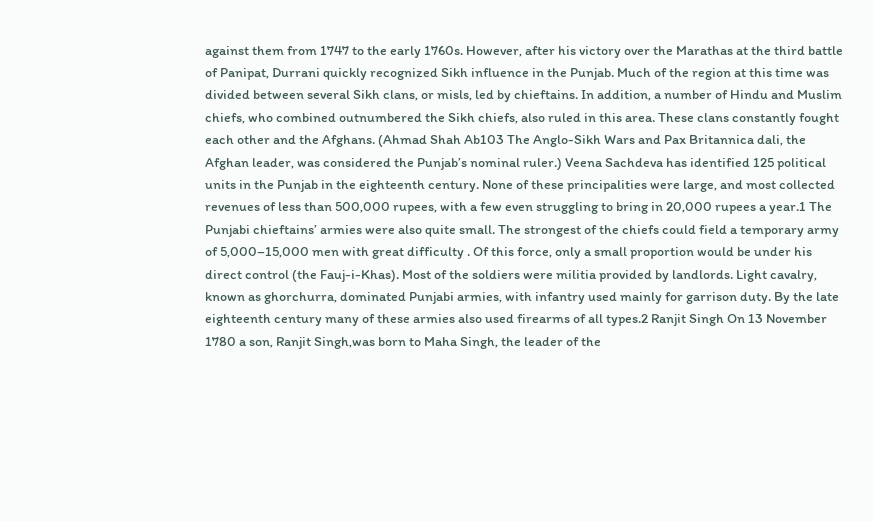against them from 1747 to the early 1760s. However, after his victory over the Marathas at the third battle of Panipat, Durrani quickly recognized Sikh influence in the Punjab. Much of the region at this time was divided between several Sikh clans, or misls, led by chieftains. In addition, a number of Hindu and Muslim chiefs, who combined outnumbered the Sikh chiefs, also ruled in this area. These clans constantly fought each other and the Afghans. (Ahmad Shah Ab103 The Anglo-Sikh Wars and Pax Britannica dali, the Afghan leader, was considered the Punjab’s nominal ruler.) Veena Sachdeva has identified 125 political units in the Punjab in the eighteenth century. None of these principalities were large, and most collected revenues of less than 500,000 rupees, with a few even struggling to bring in 20,000 rupees a year.1 The Punjabi chieftains’ armies were also quite small. The strongest of the chiefs could field a temporary army of 5,000–15,000 men with great difficulty . Of this force, only a small proportion would be under his direct control (the Fauj-i-Khas). Most of the soldiers were militia provided by landlords. Light cavalry, known as ghorchurra, dominated Punjabi armies, with infantry used mainly for garrison duty. By the late eighteenth century many of these armies also used firearms of all types.2 Ranjit Singh On 13 November 1780 a son, Ranjit Singh,was born to Maha Singh, the leader of the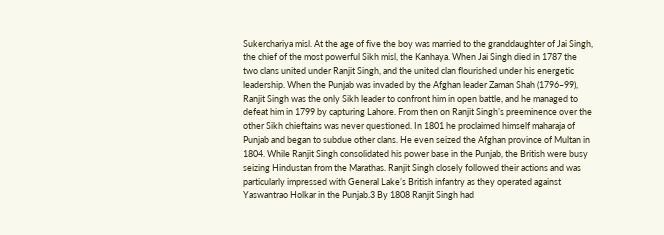Sukerchariya misl. At the age of five the boy was married to the granddaughter of Jai Singh, the chief of the most powerful Sikh misl, the Kanhaya. When Jai Singh died in 1787 the two clans united under Ranjit Singh, and the united clan flourished under his energetic leadership. When the Punjab was invaded by the Afghan leader Zaman Shah (1796–99), Ranjit Singh was the only Sikh leader to confront him in open battle, and he managed to defeat him in 1799 by capturing Lahore. From then on Ranjit Singh’s preeminence over the other Sikh chieftains was never questioned. In 1801 he proclaimed himself maharaja of Punjab and began to subdue other clans. He even seized the Afghan province of Multan in 1804. While Ranjit Singh consolidated his power base in the Punjab, the British were busy seizing Hindustan from the Marathas. Ranjit Singh closely followed their actions and was particularly impressed with General Lake’s British infantry as they operated against Yaswantrao Holkar in the Punjab.3 By 1808 Ranjit Singh had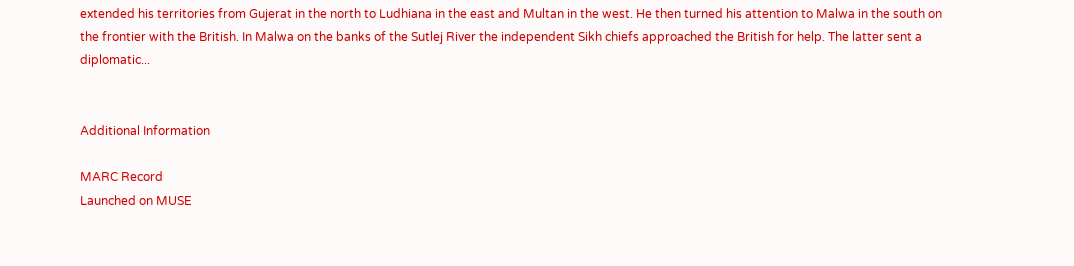extended his territories from Gujerat in the north to Ludhiana in the east and Multan in the west. He then turned his attention to Malwa in the south on the frontier with the British. In Malwa on the banks of the Sutlej River the independent Sikh chiefs approached the British for help. The latter sent a diplomatic...


Additional Information

MARC Record
Launched on MUSE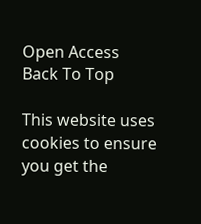Open Access
Back To Top

This website uses cookies to ensure you get the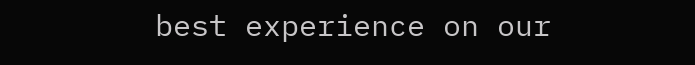best experience on our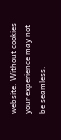website. Without cookies your experience may not be seamless.